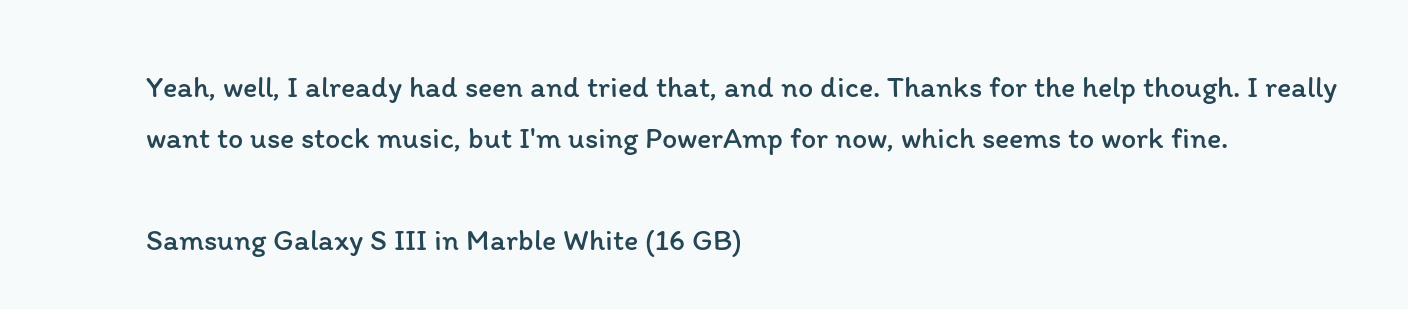Yeah, well, I already had seen and tried that, and no dice. Thanks for the help though. I really want to use stock music, but I'm using PowerAmp for now, which seems to work fine.

Samsung Galaxy S III in Marble White (16 GB)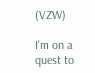(VZW)

I'm on a quest to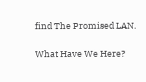find The Promised LAN.

What Have We Here?